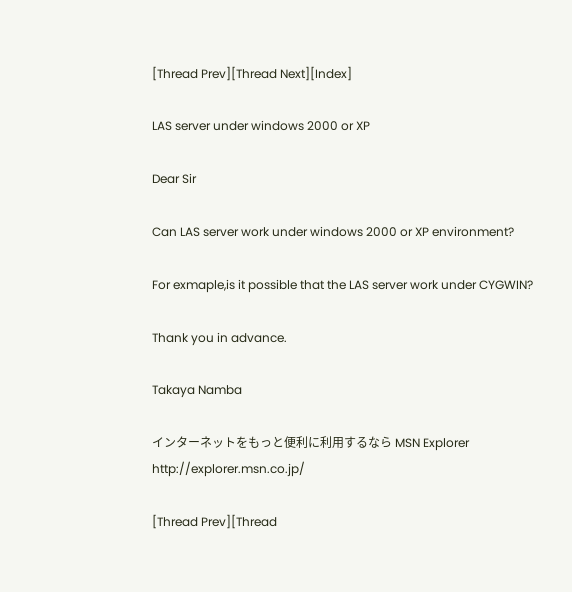[Thread Prev][Thread Next][Index]

LAS server under windows 2000 or XP

Dear Sir

Can LAS server work under windows 2000 or XP environment?

For exmaple,is it possible that the LAS server work under CYGWIN?

Thank you in advance.

Takaya Namba

インターネットをもっと便利に利用するなら MSN Explorer http://explorer.msn.co.jp/

[Thread Prev][Thread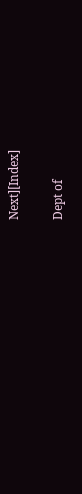Next][Index]

Dept of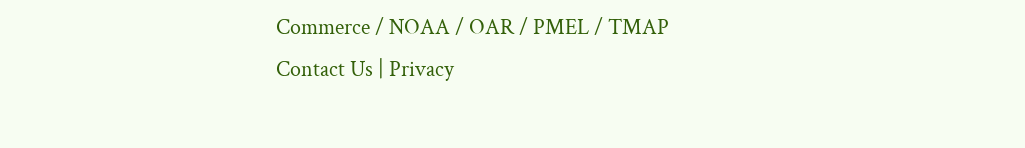Commerce / NOAA / OAR / PMEL / TMAP
Contact Us | Privacy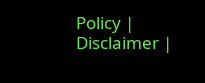Policy | Disclaimer |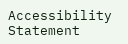Accessibility Statement